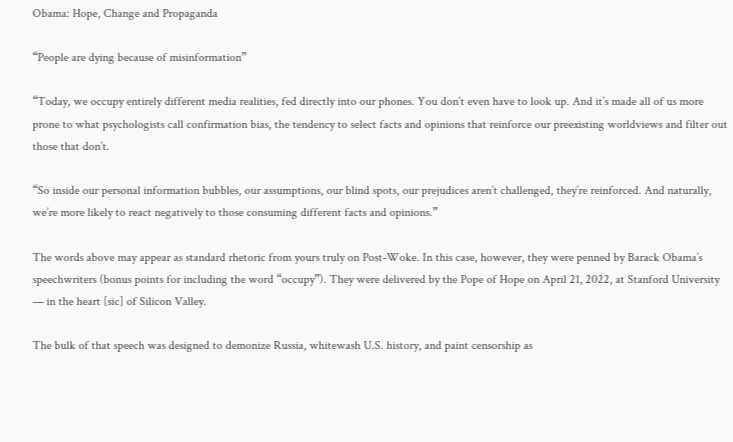Obama: Hope, Change and Propaganda

“People are dying because of misinformation”

“Today, we occupy entirely different media realities, fed directly into our phones. You don’t even have to look up. And it’s made all of us more prone to what psychologists call confirmation bias, the tendency to select facts and opinions that reinforce our preexisting worldviews and filter out those that don’t.

“So inside our personal information bubbles, our assumptions, our blind spots, our prejudices aren’t challenged, they’re reinforced. And naturally, we’re more likely to react negatively to those consuming different facts and opinions.”

The words above may appear as standard rhetoric from yours truly on Post-Woke. In this case, however, they were penned by Barack Obama’s speechwriters (bonus points for including the word “occupy”). They were delivered by the Pope of Hope on April 21, 2022, at Stanford University — in the heart [sic] of Silicon Valley.

The bulk of that speech was designed to demonize Russia, whitewash U.S. history, and paint censorship as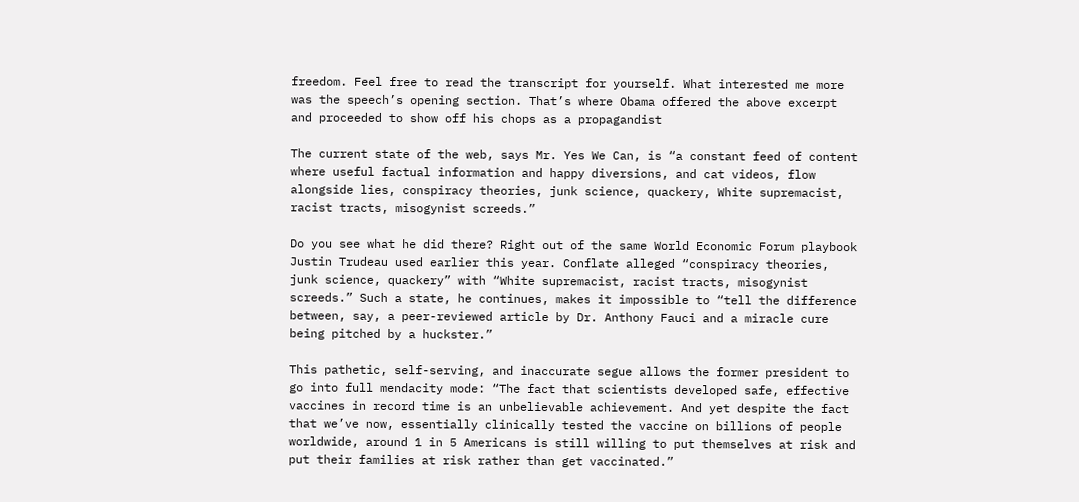freedom. Feel free to read the transcript for yourself. What interested me more was the speech’s opening section. That’s where Obama offered the above excerpt and proceeded to show off his chops as a propagandist

The current state of the web, says Mr. Yes We Can, is “a constant feed of content where useful factual information and happy diversions, and cat videos, flow alongside lies, conspiracy theories, junk science, quackery, White supremacist, racist tracts, misogynist screeds.”

Do you see what he did there? Right out of the same World Economic Forum playbook Justin Trudeau used earlier this year. Conflate alleged “conspiracy theories, junk science, quackery” with “White supremacist, racist tracts, misogynist screeds.” Such a state, he continues, makes it impossible to “tell the difference between, say, a peer-reviewed article by Dr. Anthony Fauci and a miracle cure being pitched by a huckster.”

This pathetic, self-serving, and inaccurate segue allows the former president to go into full mendacity mode: “The fact that scientists developed safe, effective vaccines in record time is an unbelievable achievement. And yet despite the fact that we’ve now, essentially clinically tested the vaccine on billions of people worldwide, around 1 in 5 Americans is still willing to put themselves at risk and put their families at risk rather than get vaccinated.”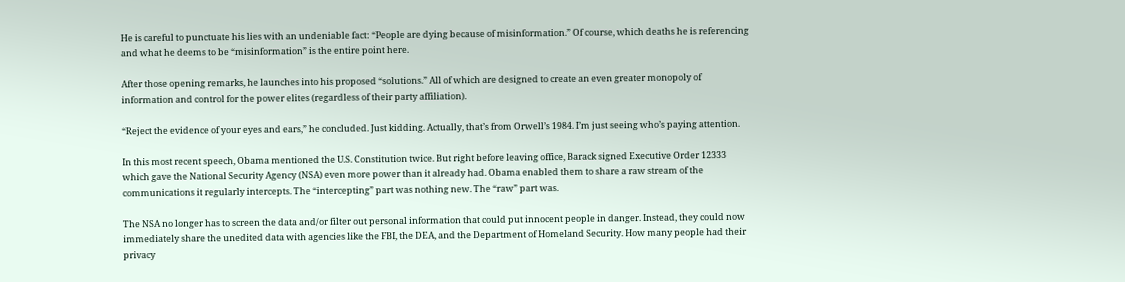He is careful to punctuate his lies with an undeniable fact: “People are dying because of misinformation.” Of course, which deaths he is referencing and what he deems to be “misinformation” is the entire point here.

After those opening remarks, he launches into his proposed “solutions.” All of which are designed to create an even greater monopoly of information and control for the power elites (regardless of their party affiliation).

“Reject the evidence of your eyes and ears,” he concluded. Just kidding. Actually, that’s from Orwell’s 1984. I’m just seeing who’s paying attention.

In this most recent speech, Obama mentioned the U.S. Constitution twice. But right before leaving office, Barack signed Executive Order 12333 which gave the National Security Agency (NSA) even more power than it already had. Obama enabled them to share a raw stream of the communications it regularly intercepts. The “intercepting” part was nothing new. The “raw” part was.

The NSA no longer has to screen the data and/or filter out personal information that could put innocent people in danger. Instead, they could now immediately share the unedited data with agencies like the FBI, the DEA, and the Department of Homeland Security. How many people had their privacy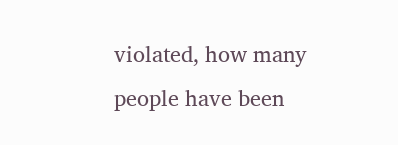violated, how many people have been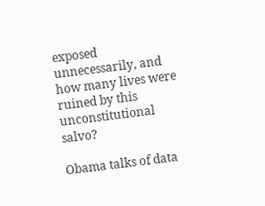exposed unnecessarily, and how many lives were ruined by this unconstitutional salvo?

Obama talks of data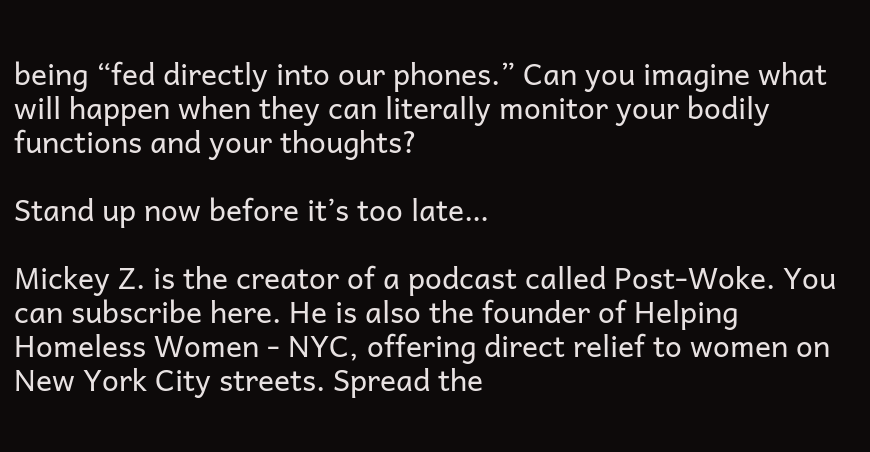being “fed directly into our phones.” Can you imagine what will happen when they can literally monitor your bodily functions and your thoughts?

Stand up now before it’s too late…

Mickey Z. is the creator of a podcast called Post-Woke. You can subscribe here. He is also the founder of Helping Homeless Women - NYC, offering direct relief to women on New York City streets. Spread the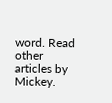word. Read other articles by Mickey.